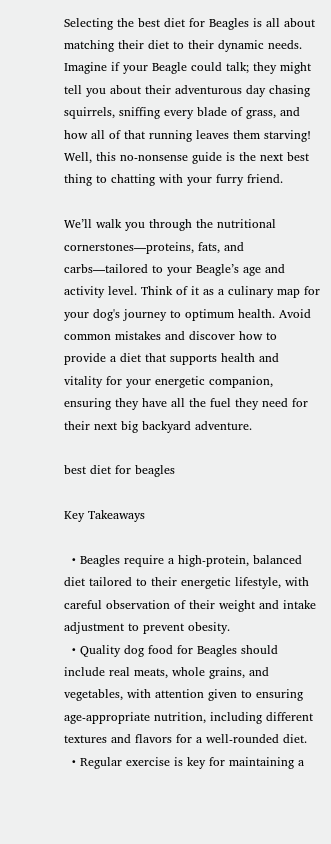Selecting the best diet for Beagles is all about matching their diet to their dynamic needs. Imagine if your Beagle could talk; they might tell you about their adventurous day chasing squirrels, sniffing every blade of grass, and how all of that running leaves them starving! Well, this no-nonsense guide is the next best thing to chatting with your furry friend.

We’ll walk you through the nutritional cornerstones—proteins, fats, and carbs—tailored to your Beagle’s age and activity level. Think of it as a culinary map for your dog's journey to optimum health. Avoid common mistakes and discover how to provide a diet that supports health and vitality for your energetic companion, ensuring they have all the fuel they need for their next big backyard adventure.

best diet for beagles

Key Takeaways

  • Beagles require a high-protein, balanced diet tailored to their energetic lifestyle, with careful observation of their weight and intake adjustment to prevent obesity.
  • Quality dog food for Beagles should include real meats, whole grains, and vegetables, with attention given to ensuring age-appropriate nutrition, including different textures and flavors for a well-rounded diet.
  • Regular exercise is key for maintaining a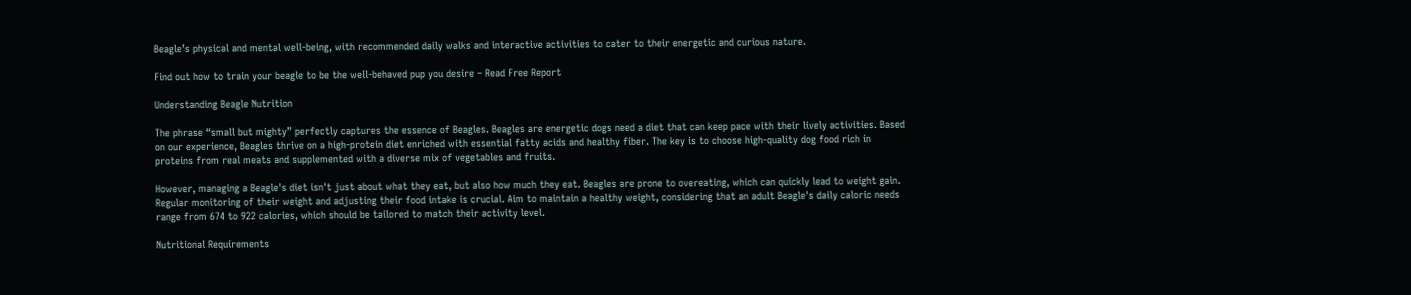Beagle’s physical and mental well-being, with recommended daily walks and interactive activities to cater to their energetic and curious nature.

Find out how to train your beagle to be the well-behaved pup you desire – Read Free Report

Understanding Beagle Nutrition

The phrase “small but mighty” perfectly captures the essence of Beagles. Beagles are energetic dogs need a diet that can keep pace with their lively activities. Based on our experience, Beagles thrive on a high-protein diet enriched with essential fatty acids and healthy fiber. The key is to choose high-quality dog food rich in proteins from real meats and supplemented with a diverse mix of vegetables and fruits.

However, managing a Beagle's diet isn't just about what they eat, but also how much they eat. Beagles are prone to overeating, which can quickly lead to weight gain. Regular monitoring of their weight and adjusting their food intake is crucial. Aim to maintain a healthy weight, considering that an adult Beagle's daily caloric needs range from 674 to 922 calories, which should be tailored to match their activity level.

Nutritional Requirements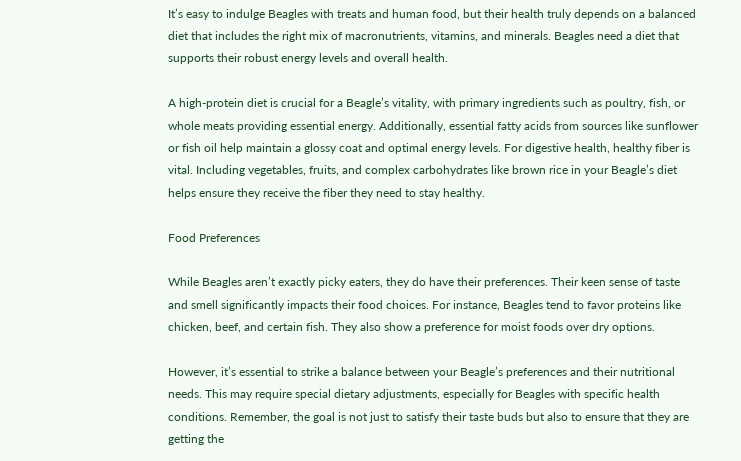It’s easy to indulge Beagles with treats and human food, but their health truly depends on a balanced diet that includes the right mix of macronutrients, vitamins, and minerals. Beagles need a diet that supports their robust energy levels and overall health.

A high-protein diet is crucial for a Beagle’s vitality, with primary ingredients such as poultry, fish, or whole meats providing essential energy. Additionally, essential fatty acids from sources like sunflower or fish oil help maintain a glossy coat and optimal energy levels. For digestive health, healthy fiber is vital. Including vegetables, fruits, and complex carbohydrates like brown rice in your Beagle’s diet helps ensure they receive the fiber they need to stay healthy.

Food Preferences

While Beagles aren’t exactly picky eaters, they do have their preferences. Their keen sense of taste and smell significantly impacts their food choices. For instance, Beagles tend to favor proteins like chicken, beef, and certain fish. They also show a preference for moist foods over dry options.

However, it’s essential to strike a balance between your Beagle’s preferences and their nutritional needs. This may require special dietary adjustments, especially for Beagles with specific health conditions. Remember, the goal is not just to satisfy their taste buds but also to ensure that they are getting the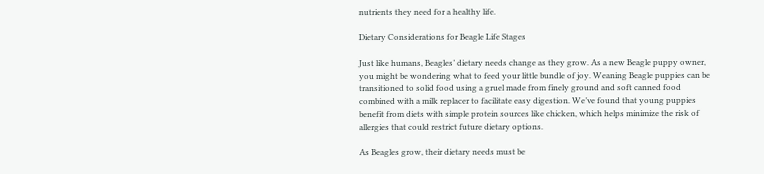nutrients they need for a healthy life.

Dietary Considerations for Beagle Life Stages

Just like humans, Beagles’ dietary needs change as they grow. As a new Beagle puppy owner, you might be wondering what to feed your little bundle of joy. Weaning Beagle puppies can be transitioned to solid food using a gruel made from finely ground and soft canned food combined with a milk replacer to facilitate easy digestion. We’ve found that young puppies benefit from diets with simple protein sources like chicken, which helps minimize the risk of allergies that could restrict future dietary options.

As Beagles grow, their dietary needs must be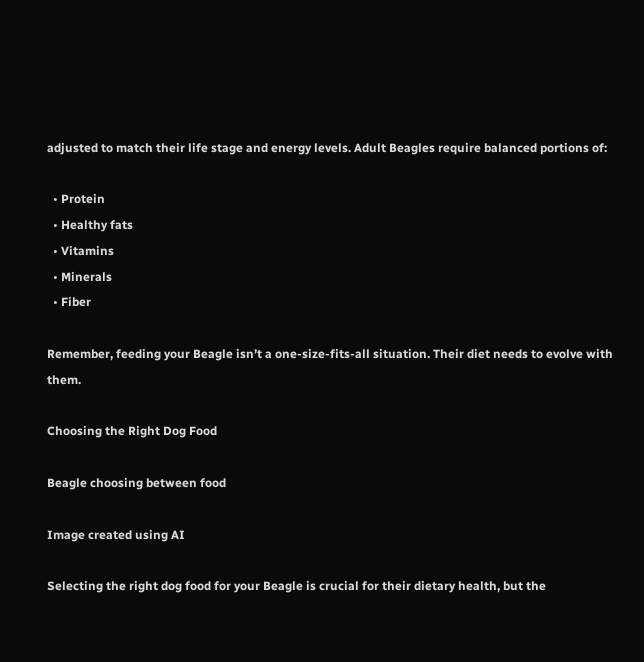adjusted to match their life stage and energy levels. Adult Beagles require balanced portions of:

  • Protein
  • Healthy fats
  • Vitamins
  • Minerals
  • Fiber

Remember, feeding your Beagle isn’t a one-size-fits-all situation. Their diet needs to evolve with them.

Choosing the Right Dog Food

Beagle choosing between food

Image created using AI

Selecting the right dog food for your Beagle is crucial for their dietary health, but the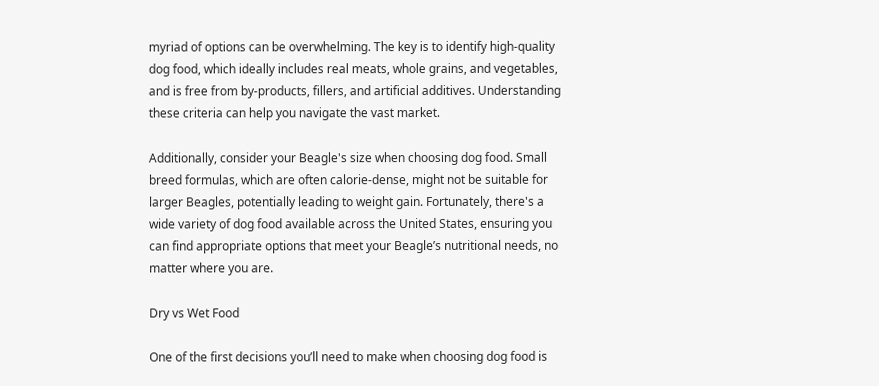myriad of options can be overwhelming. The key is to identify high-quality dog food, which ideally includes real meats, whole grains, and vegetables, and is free from by-products, fillers, and artificial additives. Understanding these criteria can help you navigate the vast market.

Additionally, consider your Beagle's size when choosing dog food. Small breed formulas, which are often calorie-dense, might not be suitable for larger Beagles, potentially leading to weight gain. Fortunately, there's a wide variety of dog food available across the United States, ensuring you can find appropriate options that meet your Beagle’s nutritional needs, no matter where you are.

Dry vs Wet Food

One of the first decisions you’ll need to make when choosing dog food is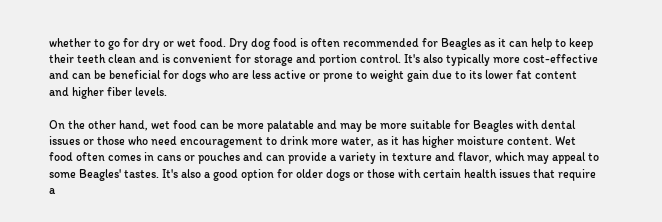whether to go for dry or wet food. Dry dog food is often recommended for Beagles as it can help to keep their teeth clean and is convenient for storage and portion control. It's also typically more cost-effective and can be beneficial for dogs who are less active or prone to weight gain due to its lower fat content and higher fiber levels.

On the other hand, wet food can be more palatable and may be more suitable for Beagles with dental issues or those who need encouragement to drink more water, as it has higher moisture content. Wet food often comes in cans or pouches and can provide a variety in texture and flavor, which may appeal to some Beagles' tastes. It's also a good option for older dogs or those with certain health issues that require a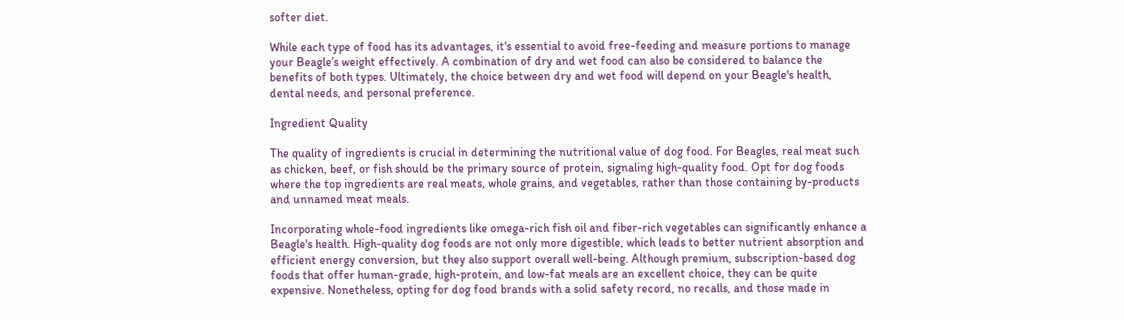softer diet.

While each type of food has its advantages, it's essential to avoid free-feeding and measure portions to manage your Beagle’s weight effectively. A combination of dry and wet food can also be considered to balance the benefits of both types. Ultimately, the choice between dry and wet food will depend on your Beagle's health, dental needs, and personal preference.

Ingredient Quality

The quality of ingredients is crucial in determining the nutritional value of dog food. For Beagles, real meat such as chicken, beef, or fish should be the primary source of protein, signaling high-quality food. Opt for dog foods where the top ingredients are real meats, whole grains, and vegetables, rather than those containing by-products and unnamed meat meals.

Incorporating whole-food ingredients like omega-rich fish oil and fiber-rich vegetables can significantly enhance a Beagle's health. High-quality dog foods are not only more digestible, which leads to better nutrient absorption and efficient energy conversion, but they also support overall well-being. Although premium, subscription-based dog foods that offer human-grade, high-protein, and low-fat meals are an excellent choice, they can be quite expensive. Nonetheless, opting for dog food brands with a solid safety record, no recalls, and those made in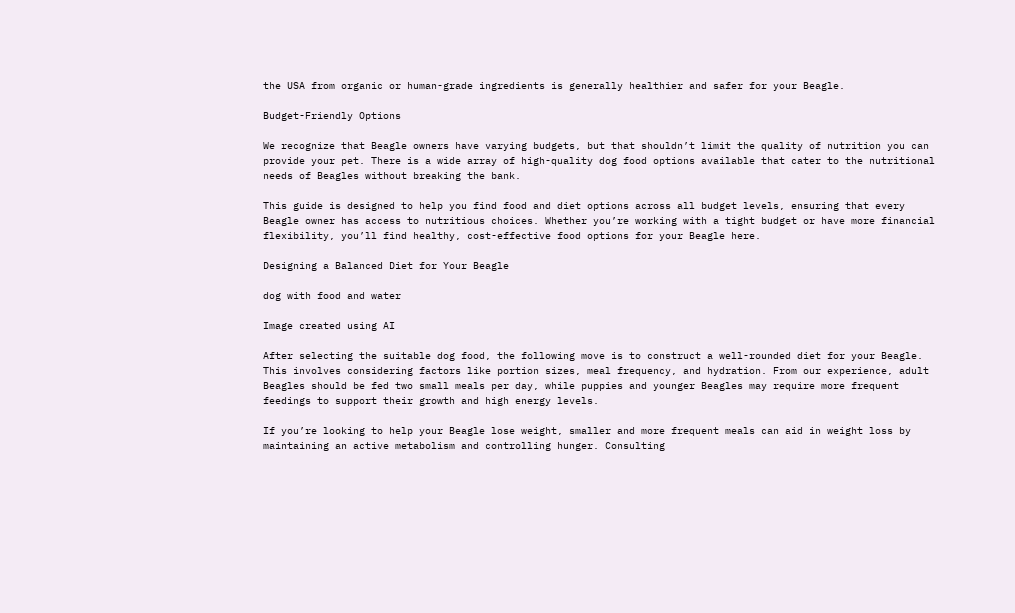the USA from organic or human-grade ingredients is generally healthier and safer for your Beagle.

Budget-Friendly Options

We recognize that Beagle owners have varying budgets, but that shouldn’t limit the quality of nutrition you can provide your pet. There is a wide array of high-quality dog food options available that cater to the nutritional needs of Beagles without breaking the bank.

This guide is designed to help you find food and diet options across all budget levels, ensuring that every Beagle owner has access to nutritious choices. Whether you’re working with a tight budget or have more financial flexibility, you’ll find healthy, cost-effective food options for your Beagle here.

Designing a Balanced Diet for Your Beagle

dog with food and water

Image created using AI

After selecting the suitable dog food, the following move is to construct a well-rounded diet for your Beagle. This involves considering factors like portion sizes, meal frequency, and hydration. From our experience, adult Beagles should be fed two small meals per day, while puppies and younger Beagles may require more frequent feedings to support their growth and high energy levels.

If you’re looking to help your Beagle lose weight, smaller and more frequent meals can aid in weight loss by maintaining an active metabolism and controlling hunger. Consulting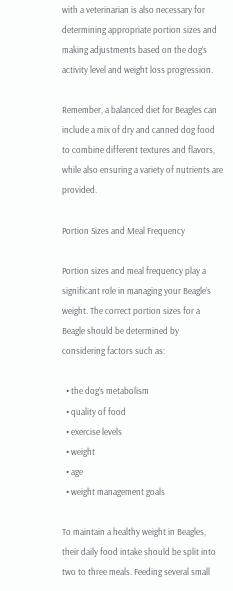with a veterinarian is also necessary for determining appropriate portion sizes and making adjustments based on the dog’s activity level and weight loss progression.

Remember, a balanced diet for Beagles can include a mix of dry and canned dog food to combine different textures and flavors, while also ensuring a variety of nutrients are provided.

Portion Sizes and Meal Frequency

Portion sizes and meal frequency play a significant role in managing your Beagle’s weight. The correct portion sizes for a Beagle should be determined by considering factors such as:

  • the dog’s metabolism
  • quality of food
  • exercise levels
  • weight
  • age
  • weight management goals

To maintain a healthy weight in Beagles, their daily food intake should be split into two to three meals. Feeding several small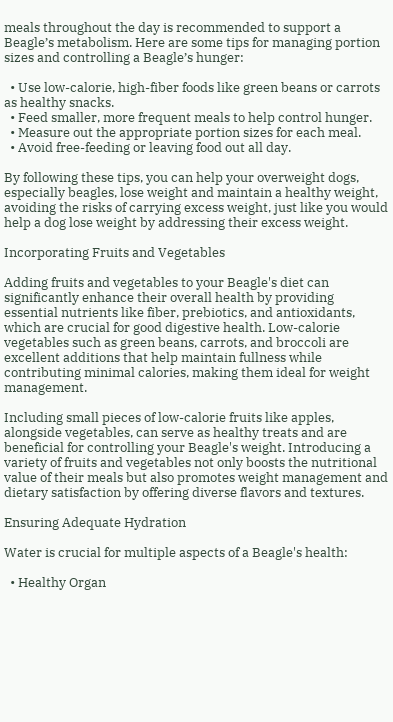meals throughout the day is recommended to support a Beagle’s metabolism. Here are some tips for managing portion sizes and controlling a Beagle’s hunger:

  • Use low-calorie, high-fiber foods like green beans or carrots as healthy snacks.
  • Feed smaller, more frequent meals to help control hunger.
  • Measure out the appropriate portion sizes for each meal.
  • Avoid free-feeding or leaving food out all day.

By following these tips, you can help your overweight dogs, especially beagles, lose weight and maintain a healthy weight, avoiding the risks of carrying excess weight, just like you would help a dog lose weight by addressing their excess weight.

Incorporating Fruits and Vegetables

Adding fruits and vegetables to your Beagle's diet can significantly enhance their overall health by providing essential nutrients like fiber, prebiotics, and antioxidants, which are crucial for good digestive health. Low-calorie vegetables such as green beans, carrots, and broccoli are excellent additions that help maintain fullness while contributing minimal calories, making them ideal for weight management.

Including small pieces of low-calorie fruits like apples, alongside vegetables, can serve as healthy treats and are beneficial for controlling your Beagle's weight. Introducing a variety of fruits and vegetables not only boosts the nutritional value of their meals but also promotes weight management and dietary satisfaction by offering diverse flavors and textures.

Ensuring Adequate Hydration

Water is crucial for multiple aspects of a Beagle's health:

  • Healthy Organ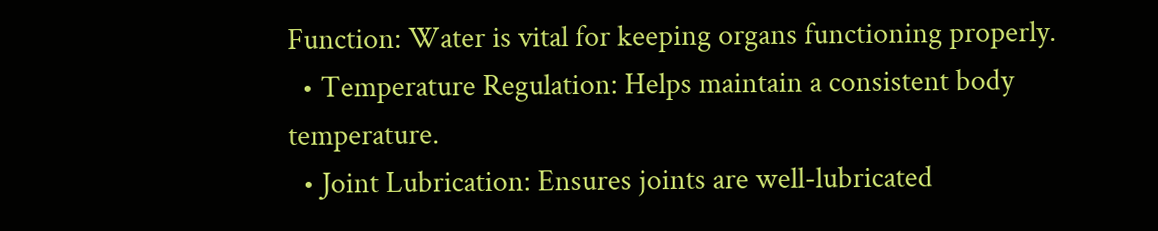Function: Water is vital for keeping organs functioning properly.
  • Temperature Regulation: Helps maintain a consistent body temperature.
  • Joint Lubrication: Ensures joints are well-lubricated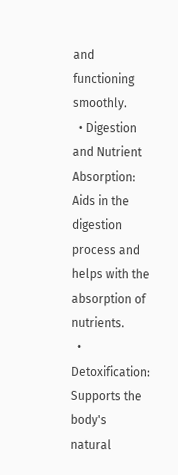and functioning smoothly.
  • Digestion and Nutrient Absorption: Aids in the digestion process and helps with the absorption of nutrients.
  • Detoxification: Supports the body's natural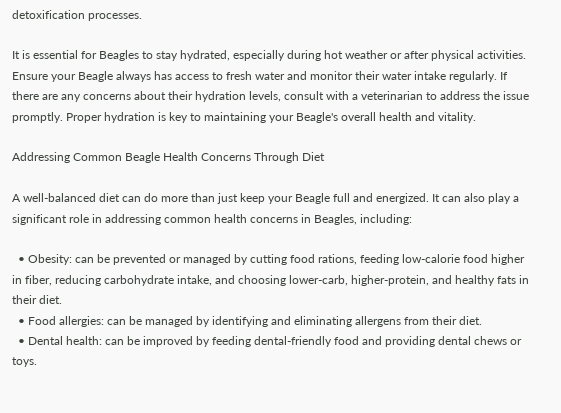detoxification processes.

It is essential for Beagles to stay hydrated, especially during hot weather or after physical activities. Ensure your Beagle always has access to fresh water and monitor their water intake regularly. If there are any concerns about their hydration levels, consult with a veterinarian to address the issue promptly. Proper hydration is key to maintaining your Beagle's overall health and vitality.

Addressing Common Beagle Health Concerns Through Diet

A well-balanced diet can do more than just keep your Beagle full and energized. It can also play a significant role in addressing common health concerns in Beagles, including:

  • Obesity: can be prevented or managed by cutting food rations, feeding low-calorie food higher in fiber, reducing carbohydrate intake, and choosing lower-carb, higher-protein, and healthy fats in their diet.
  • Food allergies: can be managed by identifying and eliminating allergens from their diet.
  • Dental health: can be improved by feeding dental-friendly food and providing dental chews or toys.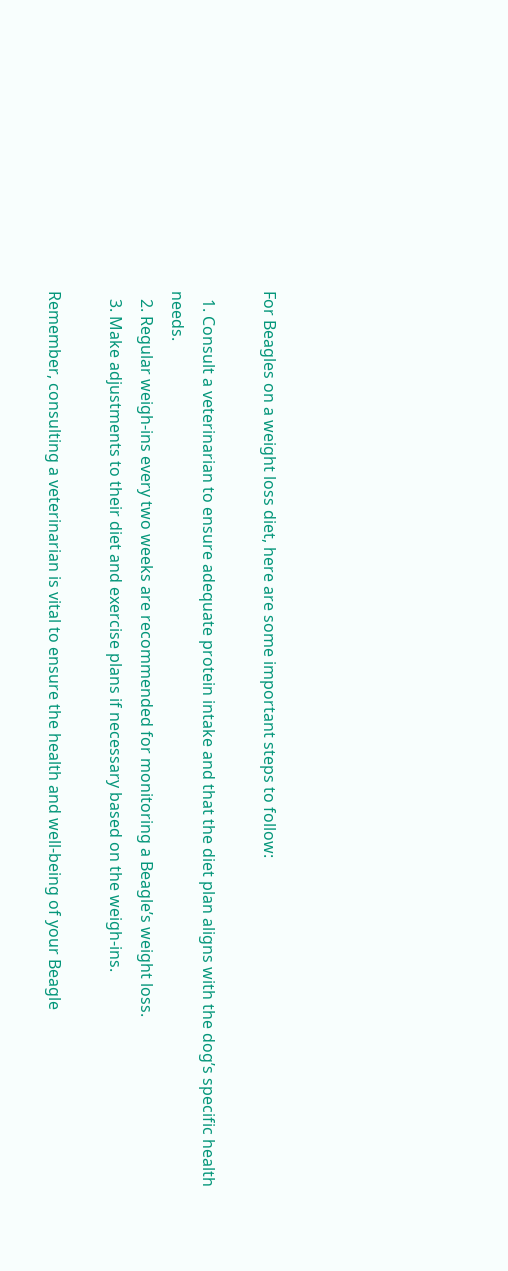For Beagles on a weight loss diet, here are some important steps to follow:

  1. Consult a veterinarian to ensure adequate protein intake and that the diet plan aligns with the dog’s specific health needs.
  2. Regular weigh-ins every two weeks are recommended for monitoring a Beagle’s weight loss.
  3. Make adjustments to their diet and exercise plans if necessary based on the weigh-ins.

Remember, consulting a veterinarian is vital to ensure the health and well-being of your Beagle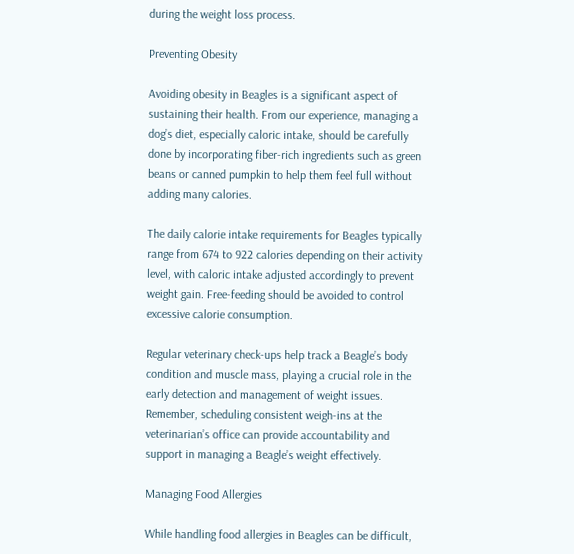during the weight loss process.

Preventing Obesity

Avoiding obesity in Beagles is a significant aspect of sustaining their health. From our experience, managing a dog’s diet, especially caloric intake, should be carefully done by incorporating fiber-rich ingredients such as green beans or canned pumpkin to help them feel full without adding many calories.

The daily calorie intake requirements for Beagles typically range from 674 to 922 calories depending on their activity level, with caloric intake adjusted accordingly to prevent weight gain. Free-feeding should be avoided to control excessive calorie consumption.

Regular veterinary check-ups help track a Beagle’s body condition and muscle mass, playing a crucial role in the early detection and management of weight issues. Remember, scheduling consistent weigh-ins at the veterinarian’s office can provide accountability and support in managing a Beagle’s weight effectively.

Managing Food Allergies

While handling food allergies in Beagles can be difficult,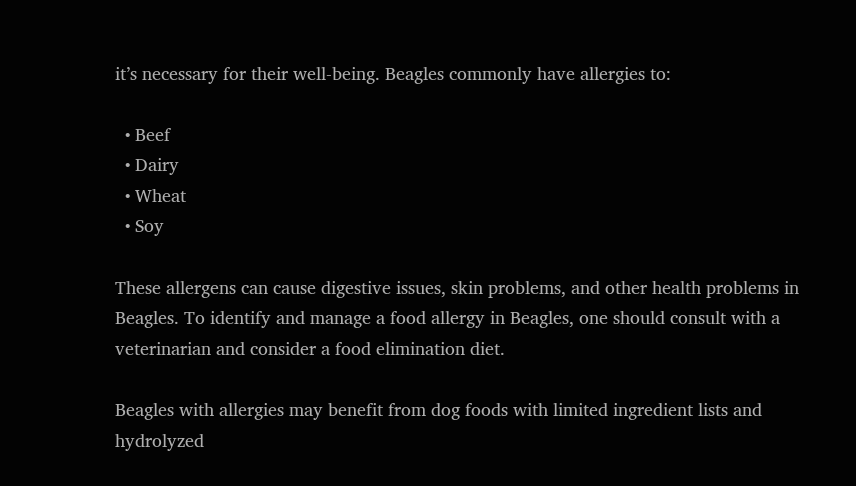it’s necessary for their well-being. Beagles commonly have allergies to:

  • Beef
  • Dairy
  • Wheat
  • Soy

These allergens can cause digestive issues, skin problems, and other health problems in Beagles. To identify and manage a food allergy in Beagles, one should consult with a veterinarian and consider a food elimination diet.

Beagles with allergies may benefit from dog foods with limited ingredient lists and hydrolyzed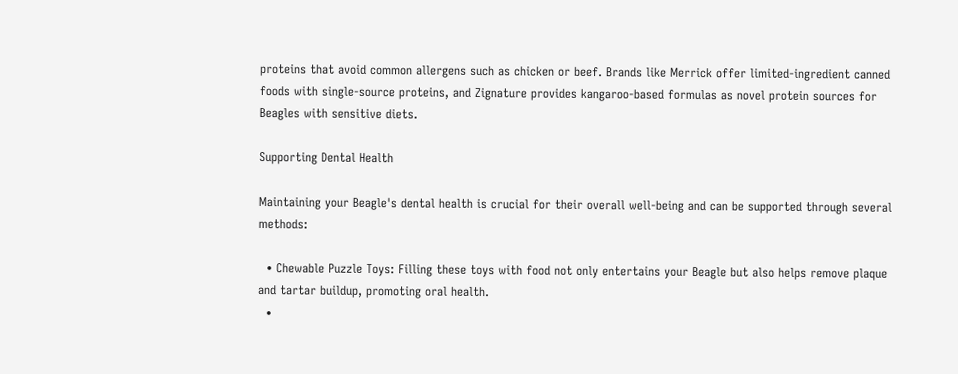proteins that avoid common allergens such as chicken or beef. Brands like Merrick offer limited-ingredient canned foods with single-source proteins, and Zignature provides kangaroo-based formulas as novel protein sources for Beagles with sensitive diets.

Supporting Dental Health

Maintaining your Beagle's dental health is crucial for their overall well-being and can be supported through several methods:

  • Chewable Puzzle Toys: Filling these toys with food not only entertains your Beagle but also helps remove plaque and tartar buildup, promoting oral health.
  •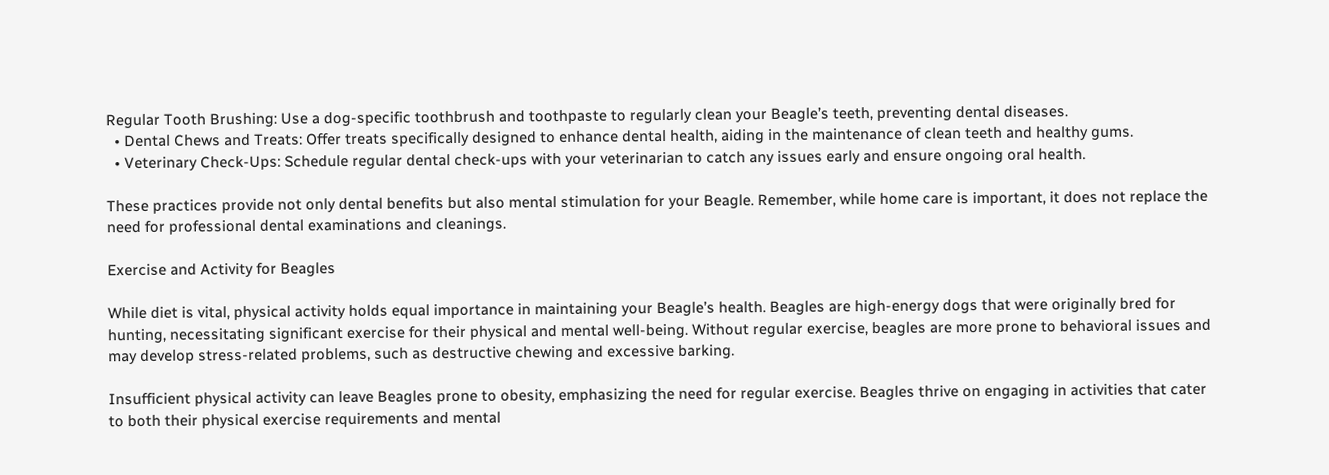Regular Tooth Brushing: Use a dog-specific toothbrush and toothpaste to regularly clean your Beagle’s teeth, preventing dental diseases.
  • Dental Chews and Treats: Offer treats specifically designed to enhance dental health, aiding in the maintenance of clean teeth and healthy gums.
  • Veterinary Check-Ups: Schedule regular dental check-ups with your veterinarian to catch any issues early and ensure ongoing oral health.

These practices provide not only dental benefits but also mental stimulation for your Beagle. Remember, while home care is important, it does not replace the need for professional dental examinations and cleanings.

Exercise and Activity for Beagles

While diet is vital, physical activity holds equal importance in maintaining your Beagle’s health. Beagles are high-energy dogs that were originally bred for hunting, necessitating significant exercise for their physical and mental well-being. Without regular exercise, beagles are more prone to behavioral issues and may develop stress-related problems, such as destructive chewing and excessive barking.

Insufficient physical activity can leave Beagles prone to obesity, emphasizing the need for regular exercise. Beagles thrive on engaging in activities that cater to both their physical exercise requirements and mental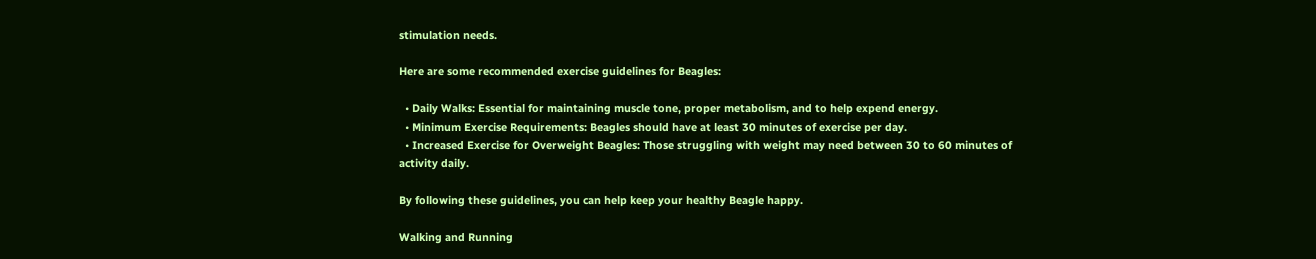stimulation needs.

Here are some recommended exercise guidelines for Beagles:

  • Daily Walks: Essential for maintaining muscle tone, proper metabolism, and to help expend energy.
  • Minimum Exercise Requirements: Beagles should have at least 30 minutes of exercise per day.
  • Increased Exercise for Overweight Beagles: Those struggling with weight may need between 30 to 60 minutes of activity daily.

By following these guidelines, you can help keep your healthy Beagle happy.

Walking and Running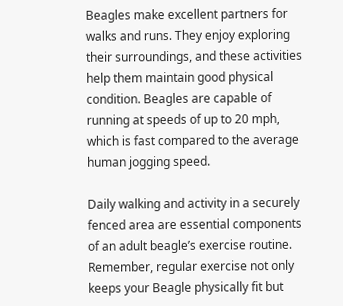Beagles make excellent partners for walks and runs. They enjoy exploring their surroundings, and these activities help them maintain good physical condition. Beagles are capable of running at speeds of up to 20 mph, which is fast compared to the average human jogging speed.

Daily walking and activity in a securely fenced area are essential components of an adult beagle’s exercise routine. Remember, regular exercise not only keeps your Beagle physically fit but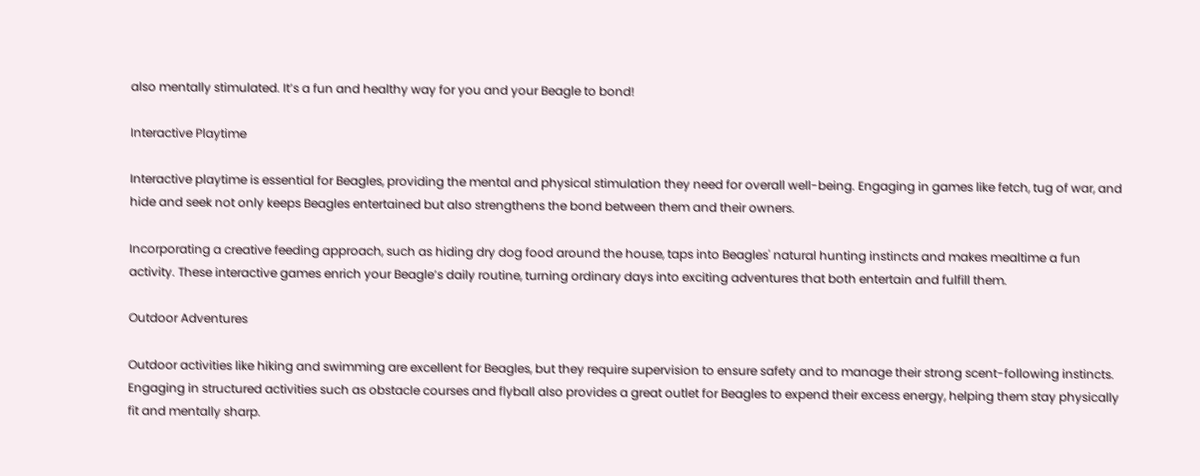also mentally stimulated. It’s a fun and healthy way for you and your Beagle to bond!

Interactive Playtime

Interactive playtime is essential for Beagles, providing the mental and physical stimulation they need for overall well-being. Engaging in games like fetch, tug of war, and hide and seek not only keeps Beagles entertained but also strengthens the bond between them and their owners.

Incorporating a creative feeding approach, such as hiding dry dog food around the house, taps into Beagles' natural hunting instincts and makes mealtime a fun activity. These interactive games enrich your Beagle’s daily routine, turning ordinary days into exciting adventures that both entertain and fulfill them.

Outdoor Adventures

Outdoor activities like hiking and swimming are excellent for Beagles, but they require supervision to ensure safety and to manage their strong scent-following instincts. Engaging in structured activities such as obstacle courses and flyball also provides a great outlet for Beagles to expend their excess energy, helping them stay physically fit and mentally sharp.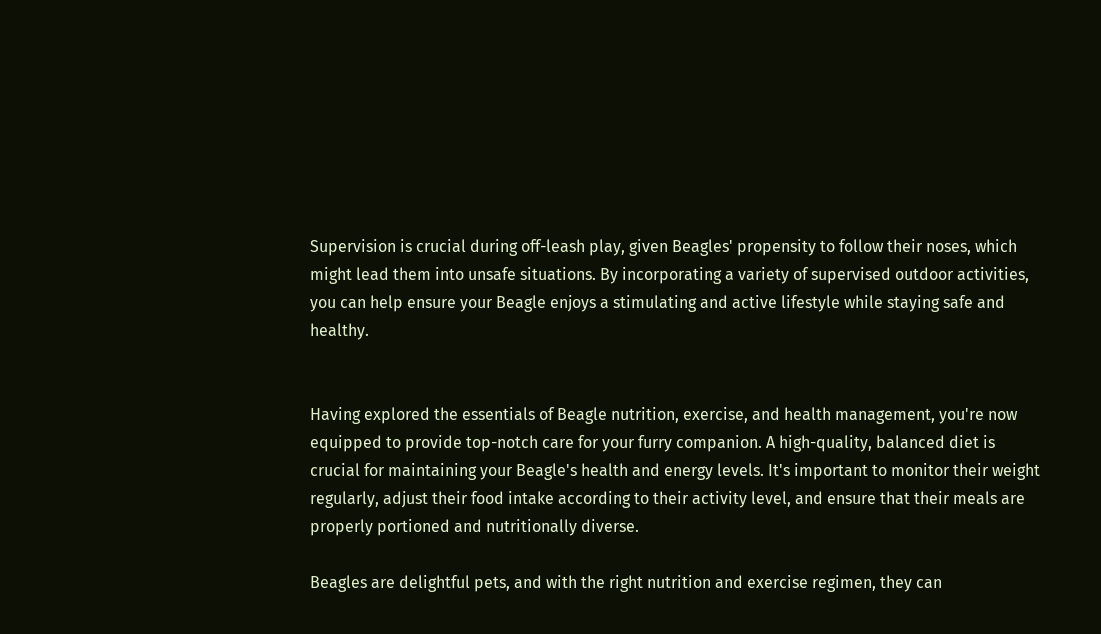Supervision is crucial during off-leash play, given Beagles' propensity to follow their noses, which might lead them into unsafe situations. By incorporating a variety of supervised outdoor activities, you can help ensure your Beagle enjoys a stimulating and active lifestyle while staying safe and healthy.


Having explored the essentials of Beagle nutrition, exercise, and health management, you're now equipped to provide top-notch care for your furry companion. A high-quality, balanced diet is crucial for maintaining your Beagle's health and energy levels. It's important to monitor their weight regularly, adjust their food intake according to their activity level, and ensure that their meals are properly portioned and nutritionally diverse.

Beagles are delightful pets, and with the right nutrition and exercise regimen, they can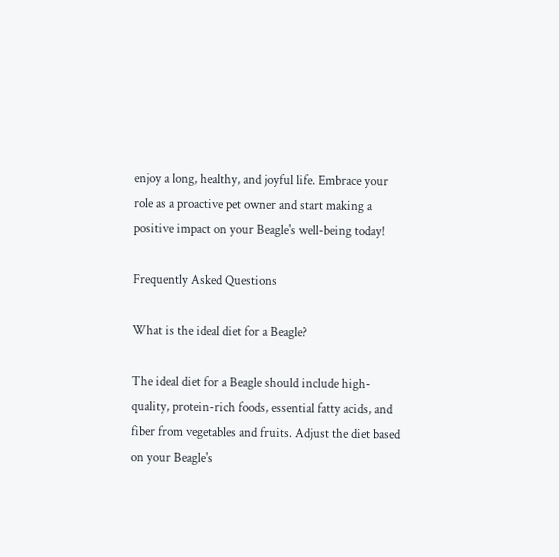enjoy a long, healthy, and joyful life. Embrace your role as a proactive pet owner and start making a positive impact on your Beagle's well-being today!

Frequently Asked Questions

What is the ideal diet for a Beagle?

The ideal diet for a Beagle should include high-quality, protein-rich foods, essential fatty acids, and fiber from vegetables and fruits. Adjust the diet based on your Beagle's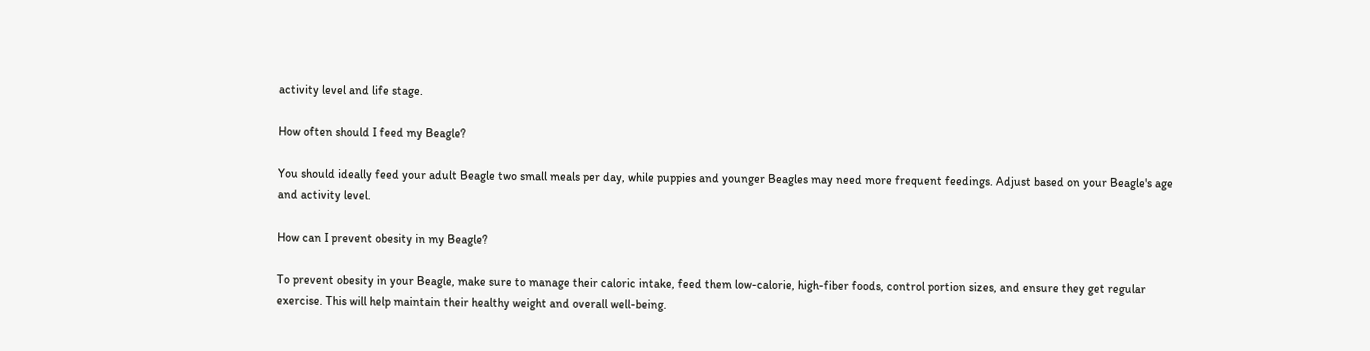activity level and life stage.

How often should I feed my Beagle?

You should ideally feed your adult Beagle two small meals per day, while puppies and younger Beagles may need more frequent feedings. Adjust based on your Beagle's age and activity level.

How can I prevent obesity in my Beagle?

To prevent obesity in your Beagle, make sure to manage their caloric intake, feed them low-calorie, high-fiber foods, control portion sizes, and ensure they get regular exercise. This will help maintain their healthy weight and overall well-being.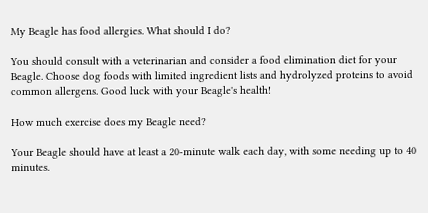My Beagle has food allergies. What should I do?

You should consult with a veterinarian and consider a food elimination diet for your Beagle. Choose dog foods with limited ingredient lists and hydrolyzed proteins to avoid common allergens. Good luck with your Beagle's health!

How much exercise does my Beagle need?

Your Beagle should have at least a 20-minute walk each day, with some needing up to 40 minutes.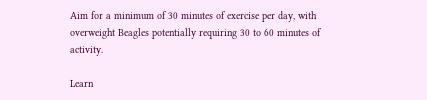Aim for a minimum of 30 minutes of exercise per day, with overweight Beagles potentially requiring 30 to 60 minutes of activity.

Learn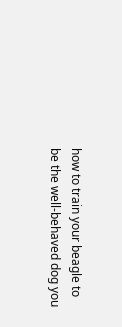how to train your beagle to be the well-behaved dog you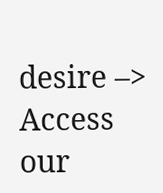desire –> Access our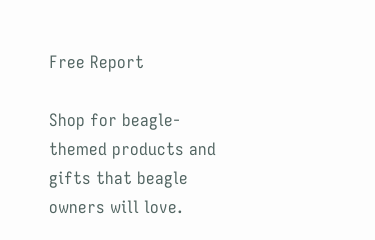Free Report

Shop for beagle-themed products and gifts that beagle owners will love.